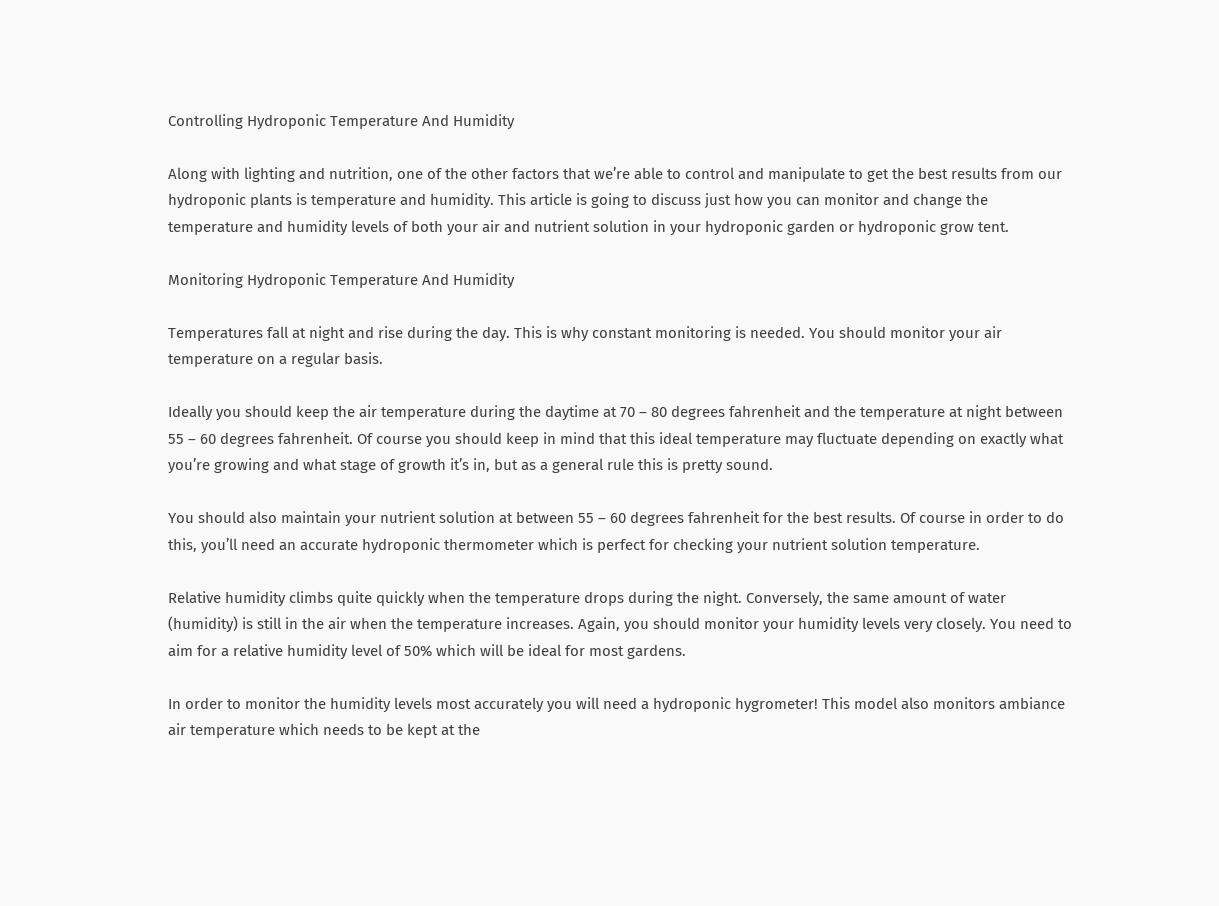Controlling Hydroponic Temperature And Humidity

Along with lighting and nutrition, one of the other factors that we’re able to control and manipulate to get the best results from our hydroponic plants is temperature and humidity. This article is going to discuss just how you can monitor and change the temperature and humidity levels of both your air and nutrient solution in your hydroponic garden or hydroponic grow tent.

Monitoring Hydroponic Temperature And Humidity

Temperatures fall at night and rise during the day. This is why constant monitoring is needed. You should monitor your air temperature on a regular basis.

Ideally you should keep the air temperature during the daytime at 70 – 80 degrees fahrenheit and the temperature at night between 55 – 60 degrees fahrenheit. Of course you should keep in mind that this ideal temperature may fluctuate depending on exactly what you’re growing and what stage of growth it’s in, but as a general rule this is pretty sound.

You should also maintain your nutrient solution at between 55 – 60 degrees fahrenheit for the best results. Of course in order to do this, you’ll need an accurate hydroponic thermometer which is perfect for checking your nutrient solution temperature.

Relative humidity climbs quite quickly when the temperature drops during the night. Conversely, the same amount of water (humidity) is still in the air when the temperature increases. Again, you should monitor your humidity levels very closely. You need to aim for a relative humidity level of 50% which will be ideal for most gardens.

In order to monitor the humidity levels most accurately you will need a hydroponic hygrometer! This model also monitors ambiance air temperature which needs to be kept at the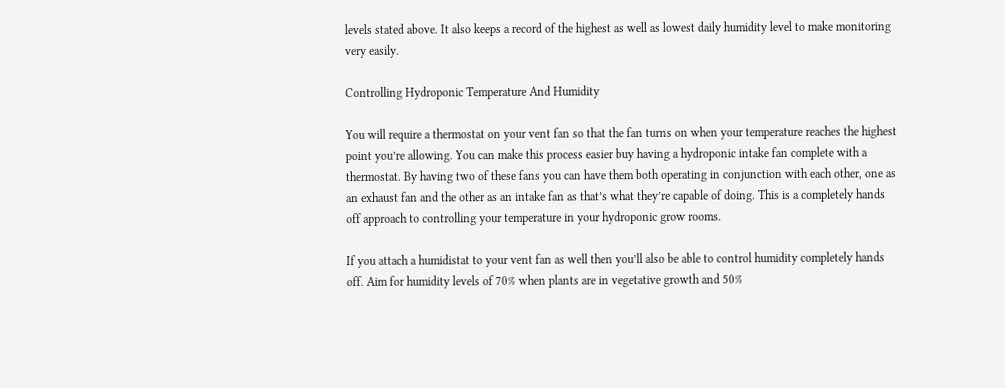levels stated above. It also keeps a record of the highest as well as lowest daily humidity level to make monitoring very easily.

Controlling Hydroponic Temperature And Humidity

You will require a thermostat on your vent fan so that the fan turns on when your temperature reaches the highest point you’re allowing. You can make this process easier buy having a hydroponic intake fan complete with a thermostat. By having two of these fans you can have them both operating in conjunction with each other, one as an exhaust fan and the other as an intake fan as that’s what they’re capable of doing. This is a completely hands off approach to controlling your temperature in your hydroponic grow rooms.

If you attach a humidistat to your vent fan as well then you’ll also be able to control humidity completely hands off. Aim for humidity levels of 70% when plants are in vegetative growth and 50%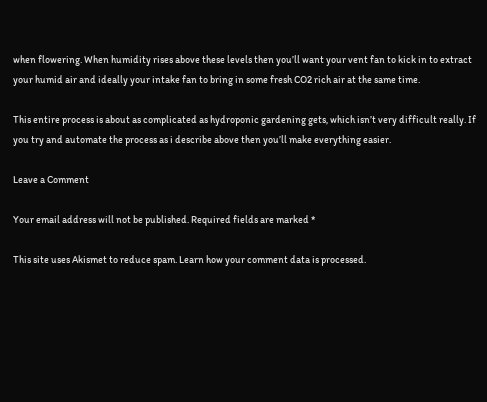when flowering. When humidity rises above these levels then you’ll want your vent fan to kick in to extract your humid air and ideally your intake fan to bring in some fresh CO2 rich air at the same time.

This entire process is about as complicated as hydroponic gardening gets, which isn’t very difficult really. If you try and automate the process as i describe above then you’ll make everything easier.

Leave a Comment

Your email address will not be published. Required fields are marked *

This site uses Akismet to reduce spam. Learn how your comment data is processed.